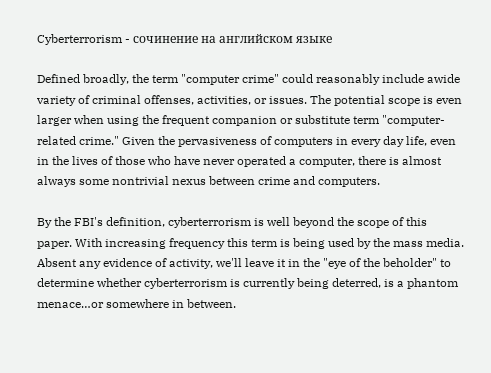Cyberterrorism - сочинение на английском языке

Defined broadly, the term "computer crime" could reasonably include awide variety of criminal offenses, activities, or issues. The potential scope is even larger when using the frequent companion or substitute term "computer-related crime." Given the pervasiveness of computers in every day life, even in the lives of those who have never operated a computer, there is almost always some nontrivial nexus between crime and computers.

By the FBI's definition, cyberterrorism is well beyond the scope of this paper. With increasing frequency this term is being used by the mass media. Absent any evidence of activity, we'll leave it in the "eye of the beholder" to determine whether cyberterrorism is currently being deterred, is a phantom menace…or somewhere in between.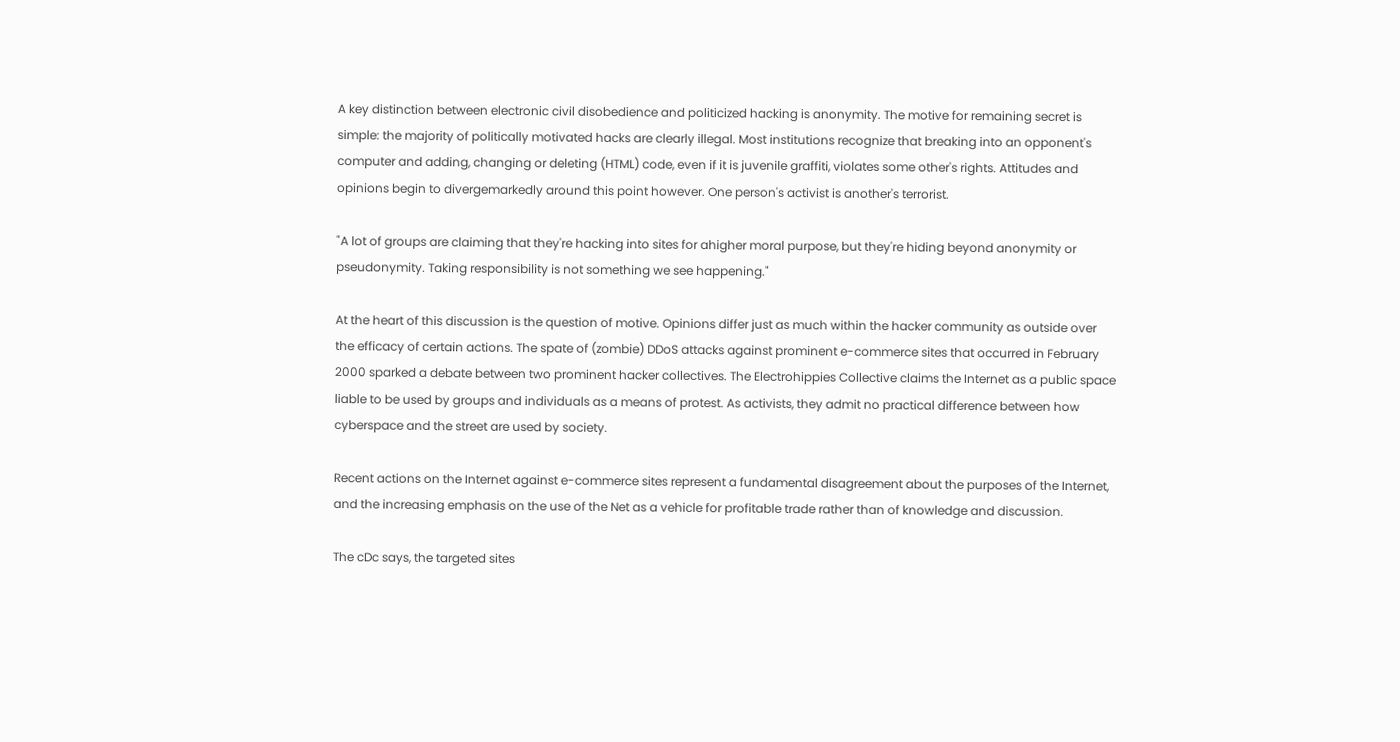A key distinction between electronic civil disobedience and politicized hacking is anonymity. The motive for remaining secret is simple: the majority of politically motivated hacks are clearly illegal. Most institutions recognize that breaking into an opponent's computer and adding, changing or deleting (HTML) code, even if it is juvenile graffiti, violates some other's rights. Attitudes and opinions begin to divergemarkedly around this point however. One person's activist is another's terrorist.

"A lot of groups are claiming that they're hacking into sites for ahigher moral purpose, but they're hiding beyond anonymity or pseudonymity. Taking responsibility is not something we see happening."

At the heart of this discussion is the question of motive. Opinions differ just as much within the hacker community as outside over the efficacy of certain actions. The spate of (zombie) DDoS attacks against prominent e-commerce sites that occurred in February 2000 sparked a debate between two prominent hacker collectives. The Electrohippies Collective claims the Internet as a public space liable to be used by groups and individuals as a means of protest. As activists, they admit no practical difference between how cyberspace and the street are used by society.

Recent actions on the Internet against e-commerce sites represent a fundamental disagreement about the purposes of the Internet, and the increasing emphasis on the use of the Net as a vehicle for profitable trade rather than of knowledge and discussion.

The cDc says, the targeted sites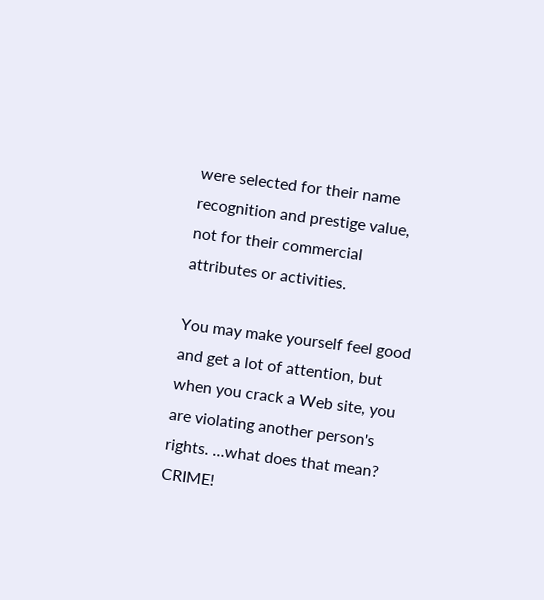were selected for their name recognition and prestige value, not for their commercial attributes or activities.

You may make yourself feel good and get a lot of attention, but when you crack a Web site, you are violating another person's rights. …what does that mean? CRIME!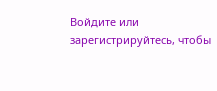Войдите или зарегистрируйтесь, чтобы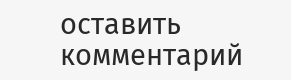оставить комментарий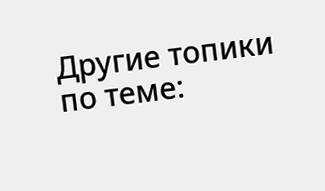Другие топики по теме: